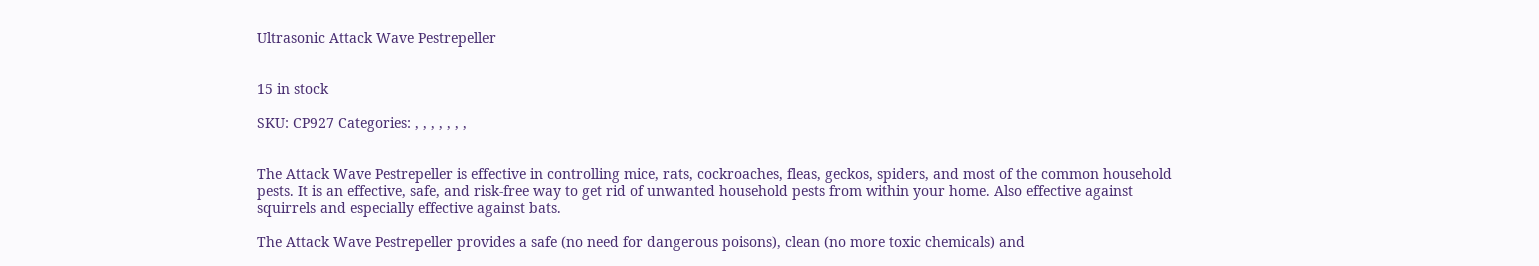Ultrasonic Attack Wave Pestrepeller


15 in stock

SKU: CP927 Categories: , , , , , , ,


The Attack Wave Pestrepeller is effective in controlling mice, rats, cockroaches, fleas, geckos, spiders, and most of the common household pests. It is an effective, safe, and risk-free way to get rid of unwanted household pests from within your home. Also effective against squirrels and especially effective against bats.

The Attack Wave Pestrepeller provides a safe (no need for dangerous poisons), clean (no more toxic chemicals) and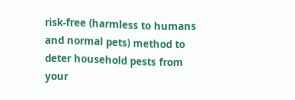risk-free (harmless to humans and normal pets) method to deter household pests from your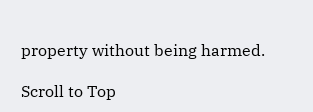property without being harmed.

Scroll to Top